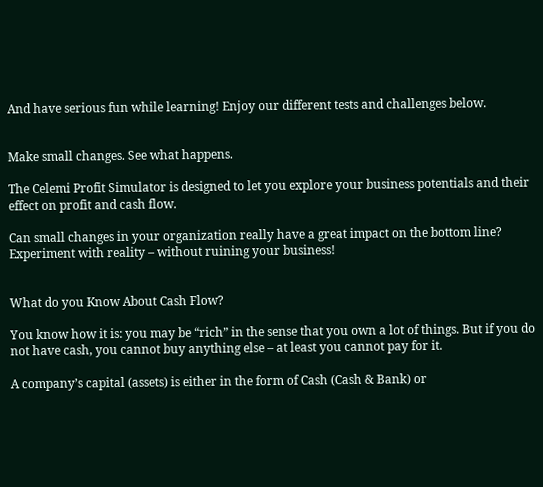And have serious fun while learning! Enjoy our different tests and challenges below.


Make small changes. See what happens.

The Celemi Profit Simulator is designed to let you explore your business potentials and their effect on profit and cash flow.

Can small changes in your organization really have a great impact on the bottom line? Experiment with reality – without ruining your business!


What do you Know About Cash Flow?

You know how it is: you may be “rich” in the sense that you own a lot of things. But if you do not have cash, you cannot buy anything else – at least you cannot pay for it.

A company’s capital (assets) is either in the form of Cash (Cash & Bank) or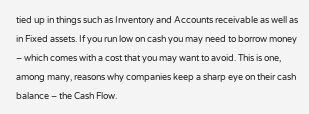tied up in things such as Inventory and Accounts receivable as well as in Fixed assets. If you run low on cash you may need to borrow money – which comes with a cost that you may want to avoid. This is one, among many, reasons why companies keep a sharp eye on their cash balance – the Cash Flow.